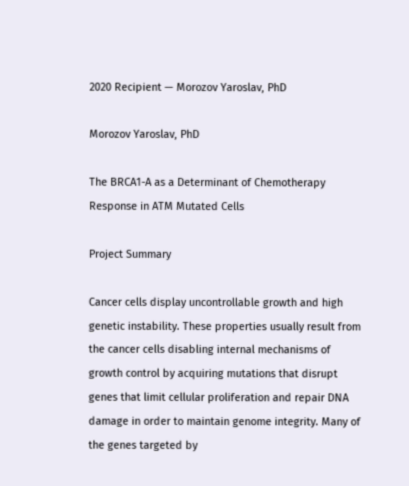2020 Recipient — Morozov Yaroslav, PhD

Morozov Yaroslav, PhD

The BRCA1-A as a Determinant of Chemotherapy Response in ATM Mutated Cells

Project Summary

Cancer cells display uncontrollable growth and high genetic instability. These properties usually result from the cancer cells disabling internal mechanisms of growth control by acquiring mutations that disrupt genes that limit cellular proliferation and repair DNA damage in order to maintain genome integrity. Many of the genes targeted by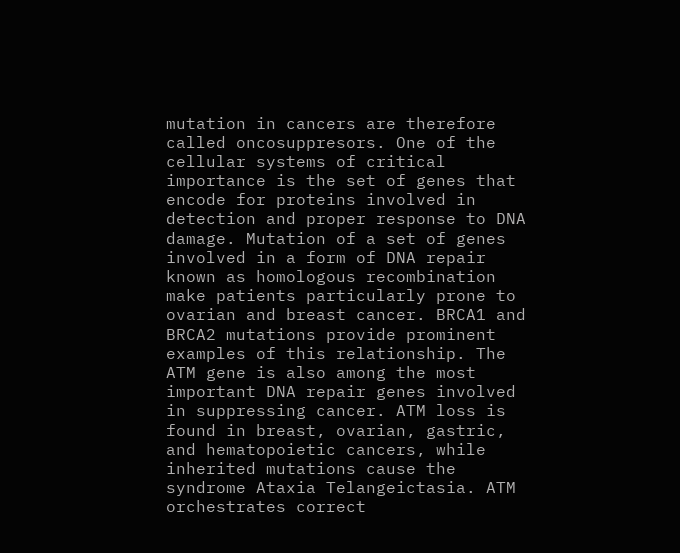mutation in cancers are therefore called oncosuppresors. One of the cellular systems of critical importance is the set of genes that encode for proteins involved in detection and proper response to DNA damage. Mutation of a set of genes involved in a form of DNA repair known as homologous recombination make patients particularly prone to ovarian and breast cancer. BRCA1 and BRCA2 mutations provide prominent examples of this relationship. The ATM gene is also among the most important DNA repair genes involved in suppressing cancer. ATM loss is found in breast, ovarian, gastric, and hematopoietic cancers, while inherited mutations cause the syndrome Ataxia Telangeictasia. ATM orchestrates correct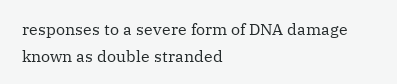responses to a severe form of DNA damage known as double stranded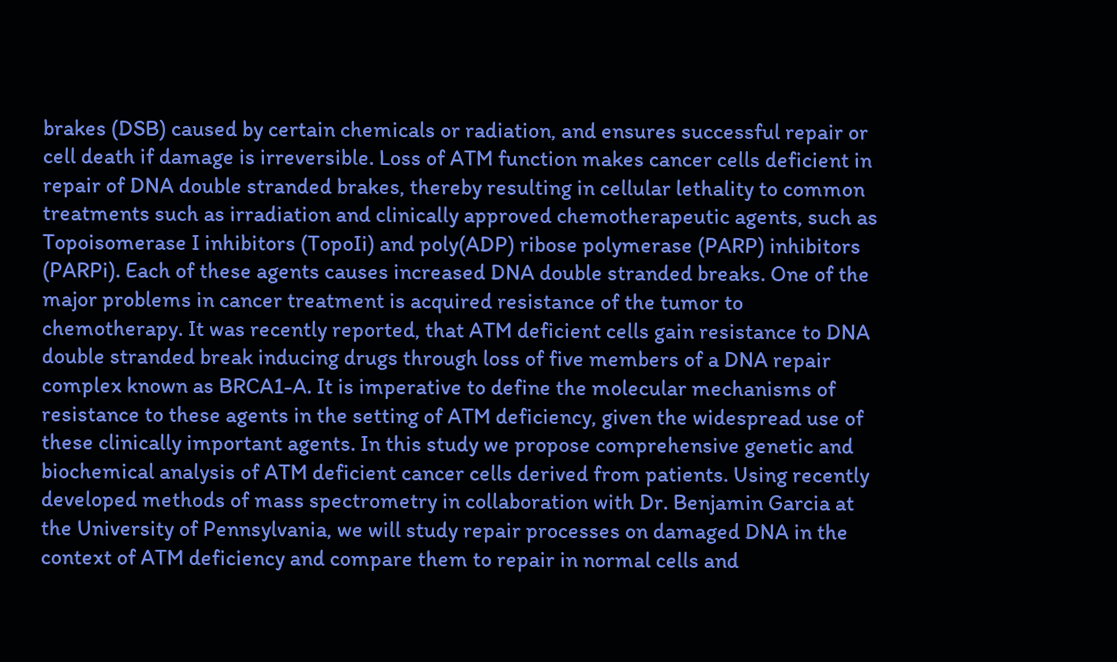brakes (DSB) caused by certain chemicals or radiation, and ensures successful repair or cell death if damage is irreversible. Loss of ATM function makes cancer cells deficient in repair of DNA double stranded brakes, thereby resulting in cellular lethality to common treatments such as irradiation and clinically approved chemotherapeutic agents, such as Topoisomerase I inhibitors (TopoIi) and poly(ADP) ribose polymerase (PARP) inhibitors (PARPi). Each of these agents causes increased DNA double stranded breaks. One of the major problems in cancer treatment is acquired resistance of the tumor to chemotherapy. It was recently reported, that ATM deficient cells gain resistance to DNA double stranded break inducing drugs through loss of five members of a DNA repair complex known as BRCA1-A. It is imperative to define the molecular mechanisms of resistance to these agents in the setting of ATM deficiency, given the widespread use of these clinically important agents. In this study we propose comprehensive genetic and biochemical analysis of ATM deficient cancer cells derived from patients. Using recently developed methods of mass spectrometry in collaboration with Dr. Benjamin Garcia at the University of Pennsylvania, we will study repair processes on damaged DNA in the context of ATM deficiency and compare them to repair in normal cells and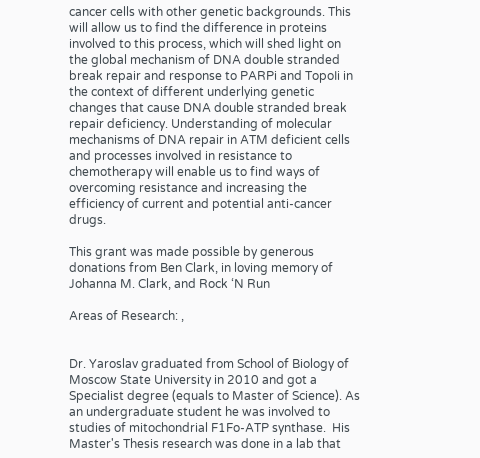cancer cells with other genetic backgrounds. This will allow us to find the difference in proteins involved to this process, which will shed light on the global mechanism of DNA double stranded break repair and response to PARPi and TopoIi in the context of different underlying genetic changes that cause DNA double stranded break repair deficiency. Understanding of molecular mechanisms of DNA repair in ATM deficient cells and processes involved in resistance to chemotherapy will enable us to find ways of overcoming resistance and increasing the efficiency of current and potential anti-cancer drugs.

This grant was made possible by generous donations from Ben Clark, in loving memory of Johanna M. Clark, and Rock ‘N Run

Areas of Research: ,


Dr. Yaroslav graduated from School of Biology of Moscow State University in 2010 and got a Specialist degree (equals to Master of Science). As an undergraduate student he was involved to studies of mitochondrial F1Fo-ATP synthase.  His Master's Thesis research was done in a lab that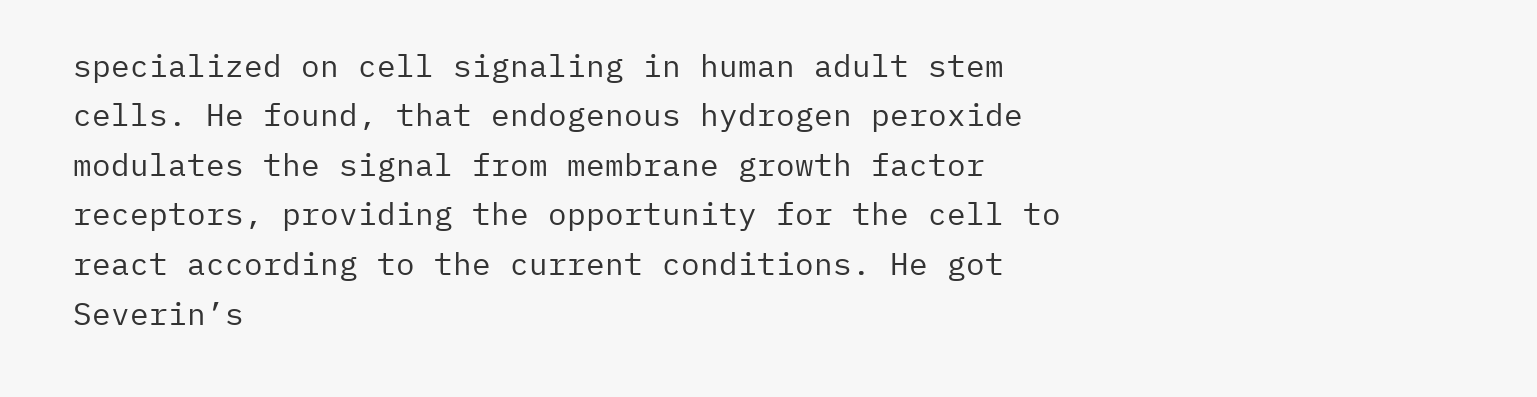specialized on cell signaling in human adult stem cells. He found, that endogenous hydrogen peroxide modulates the signal from membrane growth factor receptors, providing the opportunity for the cell to react according to the current conditions. He got Severin’s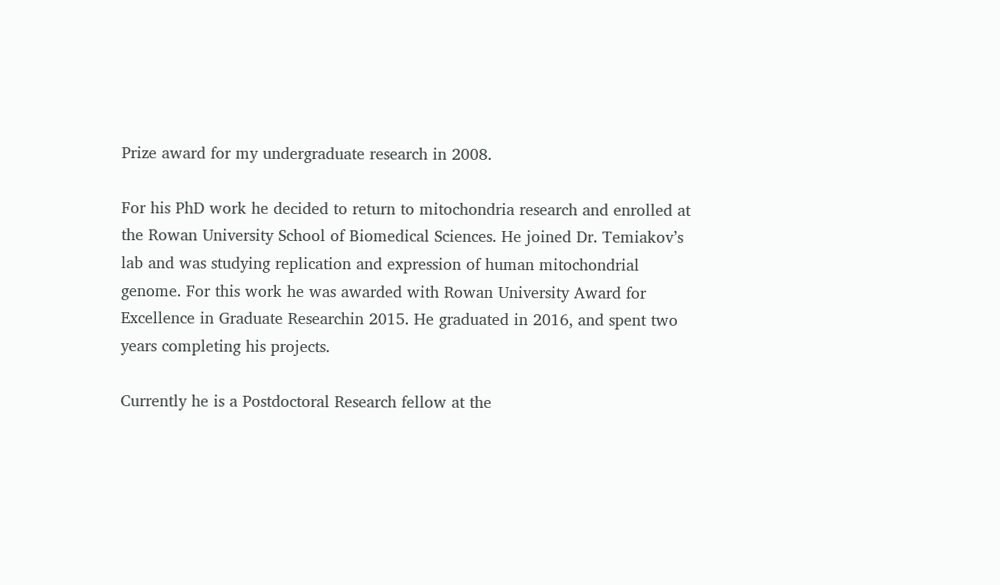Prize award for my undergraduate research in 2008.

For his PhD work he decided to return to mitochondria research and enrolled at the Rowan University School of Biomedical Sciences. He joined Dr. Temiakov’s lab and was studying replication and expression of human mitochondrial genome. For this work he was awarded with Rowan University Award for Excellence in Graduate Researchin 2015. He graduated in 2016, and spent two years completing his projects.

Currently he is a Postdoctoral Research fellow at the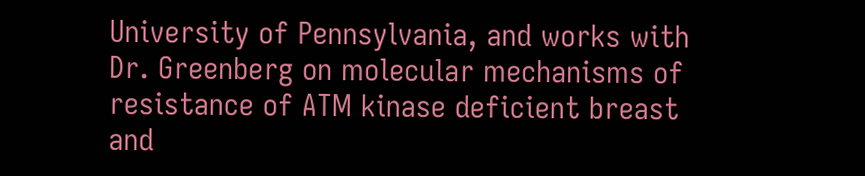University of Pennsylvania, and works with Dr. Greenberg on molecular mechanisms of resistance of ATM kinase deficient breast and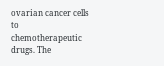ovarian cancer cells to chemotherapeutic drugs. The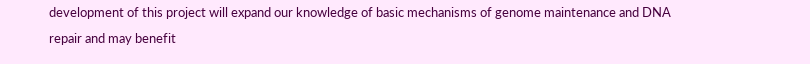development of this project will expand our knowledge of basic mechanisms of genome maintenance and DNA repair and may benefit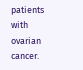patients with ovarian cancer.